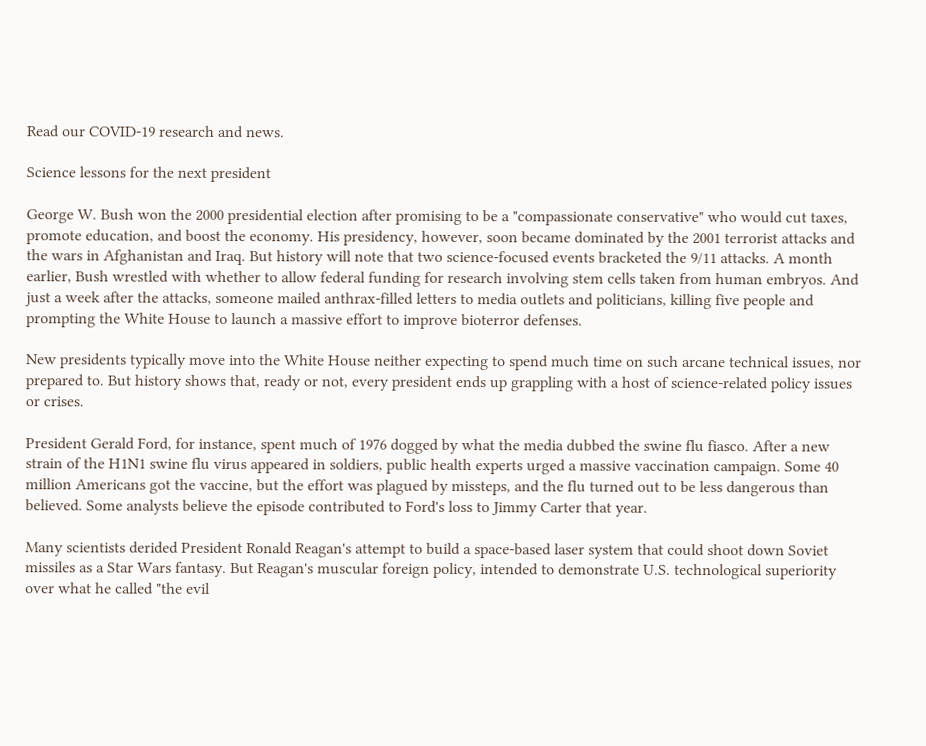Read our COVID-19 research and news.

Science lessons for the next president

George W. Bush won the 2000 presidential election after promising to be a "compassionate conservative" who would cut taxes, promote education, and boost the economy. His presidency, however, soon became dominated by the 2001 terrorist attacks and the wars in Afghanistan and Iraq. But history will note that two science-focused events bracketed the 9/11 attacks. A month earlier, Bush wrestled with whether to allow federal funding for research involving stem cells taken from human embryos. And just a week after the attacks, someone mailed anthrax-filled letters to media outlets and politicians, killing five people and prompting the White House to launch a massive effort to improve bioterror defenses.

New presidents typically move into the White House neither expecting to spend much time on such arcane technical issues, nor prepared to. But history shows that, ready or not, every president ends up grappling with a host of science-related policy issues or crises.

President Gerald Ford, for instance, spent much of 1976 dogged by what the media dubbed the swine flu fiasco. After a new strain of the H1N1 swine flu virus appeared in soldiers, public health experts urged a massive vaccination campaign. Some 40 million Americans got the vaccine, but the effort was plagued by missteps, and the flu turned out to be less dangerous than believed. Some analysts believe the episode contributed to Ford's loss to Jimmy Carter that year.

Many scientists derided President Ronald Reagan's attempt to build a space-based laser system that could shoot down Soviet missiles as a Star Wars fantasy. But Reagan's muscular foreign policy, intended to demonstrate U.S. technological superiority over what he called "the evil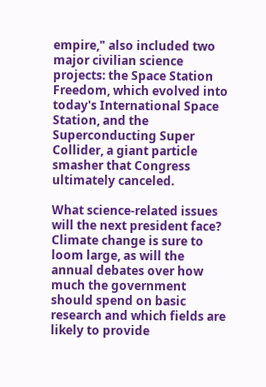empire," also included two major civilian science projects: the Space Station Freedom, which evolved into today's International Space Station, and the Superconducting Super Collider, a giant particle smasher that Congress ultimately canceled.

What science-related issues will the next president face? Climate change is sure to loom large, as will the annual debates over how much the government should spend on basic research and which fields are likely to provide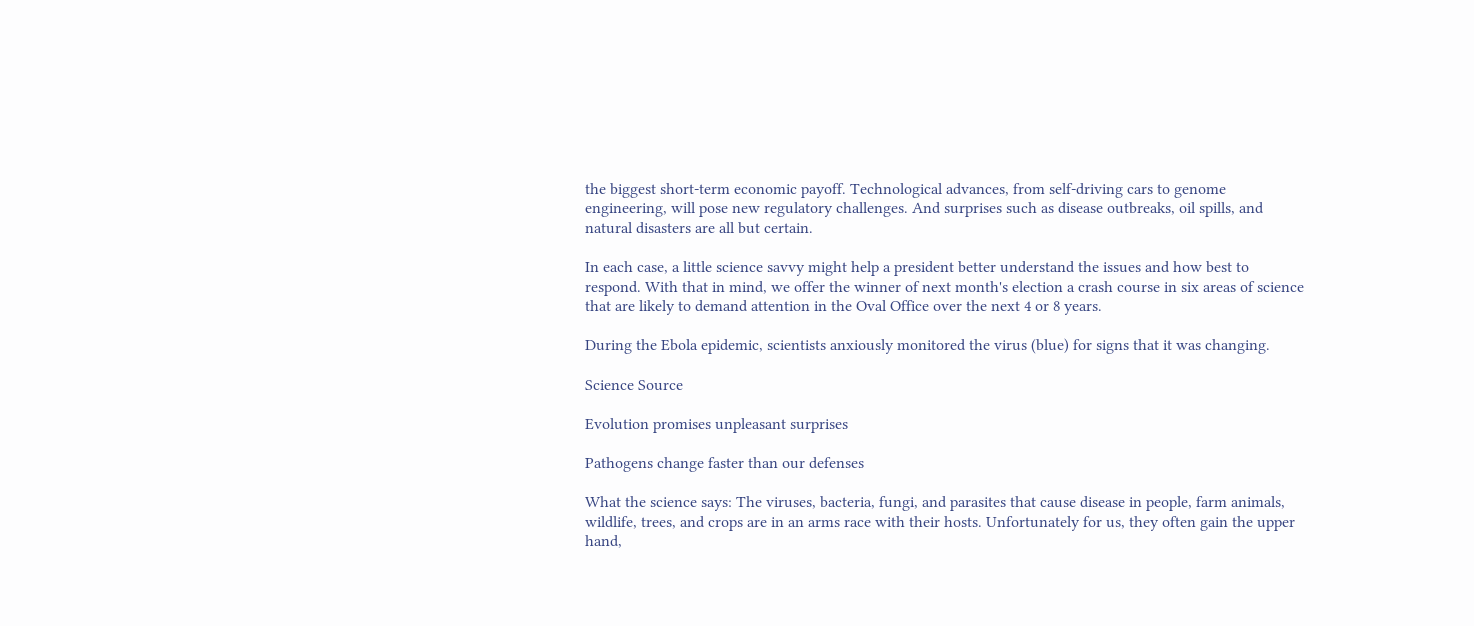the biggest short-term economic payoff. Technological advances, from self-driving cars to genome engineering, will pose new regulatory challenges. And surprises such as disease outbreaks, oil spills, and natural disasters are all but certain.

In each case, a little science savvy might help a president better understand the issues and how best to respond. With that in mind, we offer the winner of next month's election a crash course in six areas of science that are likely to demand attention in the Oval Office over the next 4 or 8 years.

During the Ebola epidemic, scientists anxiously monitored the virus (blue) for signs that it was changing.

Science Source

Evolution promises unpleasant surprises

Pathogens change faster than our defenses

What the science says: The viruses, bacteria, fungi, and parasites that cause disease in people, farm animals, wildlife, trees, and crops are in an arms race with their hosts. Unfortunately for us, they often gain the upper hand,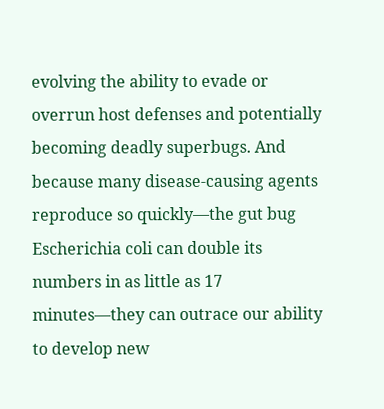evolving the ability to evade or overrun host defenses and potentially becoming deadly superbugs. And because many disease-causing agents reproduce so quickly—the gut bug Escherichia coli can double its numbers in as little as 17 minutes—they can outrace our ability to develop new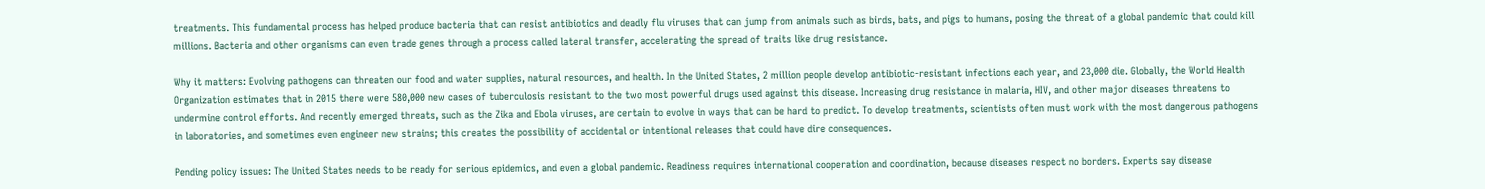treatments. This fundamental process has helped produce bacteria that can resist antibiotics and deadly flu viruses that can jump from animals such as birds, bats, and pigs to humans, posing the threat of a global pandemic that could kill millions. Bacteria and other organisms can even trade genes through a process called lateral transfer, accelerating the spread of traits like drug resistance.

Why it matters: Evolving pathogens can threaten our food and water supplies, natural resources, and health. In the United States, 2 million people develop antibiotic-resistant infections each year, and 23,000 die. Globally, the World Health Organization estimates that in 2015 there were 580,000 new cases of tuberculosis resistant to the two most powerful drugs used against this disease. Increasing drug resistance in malaria, HIV, and other major diseases threatens to undermine control efforts. And recently emerged threats, such as the Zika and Ebola viruses, are certain to evolve in ways that can be hard to predict. To develop treatments, scientists often must work with the most dangerous pathogens in laboratories, and sometimes even engineer new strains; this creates the possibility of accidental or intentional releases that could have dire consequences.

Pending policy issues: The United States needs to be ready for serious epidemics, and even a global pandemic. Readiness requires international cooperation and coordination, because diseases respect no borders. Experts say disease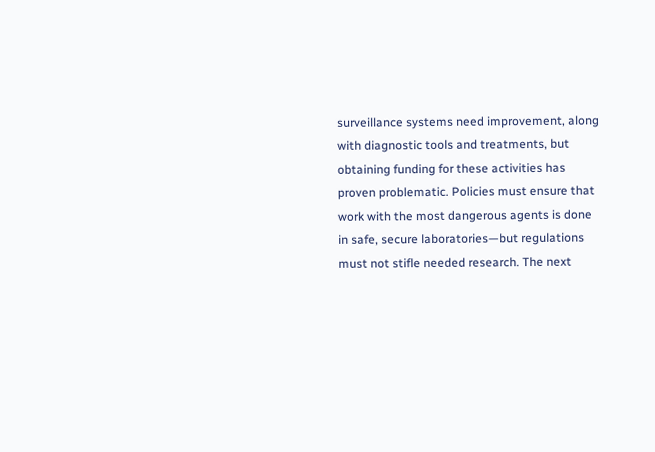surveillance systems need improvement, along with diagnostic tools and treatments, but obtaining funding for these activities has proven problematic. Policies must ensure that work with the most dangerous agents is done in safe, secure laboratories—but regulations must not stifle needed research. The next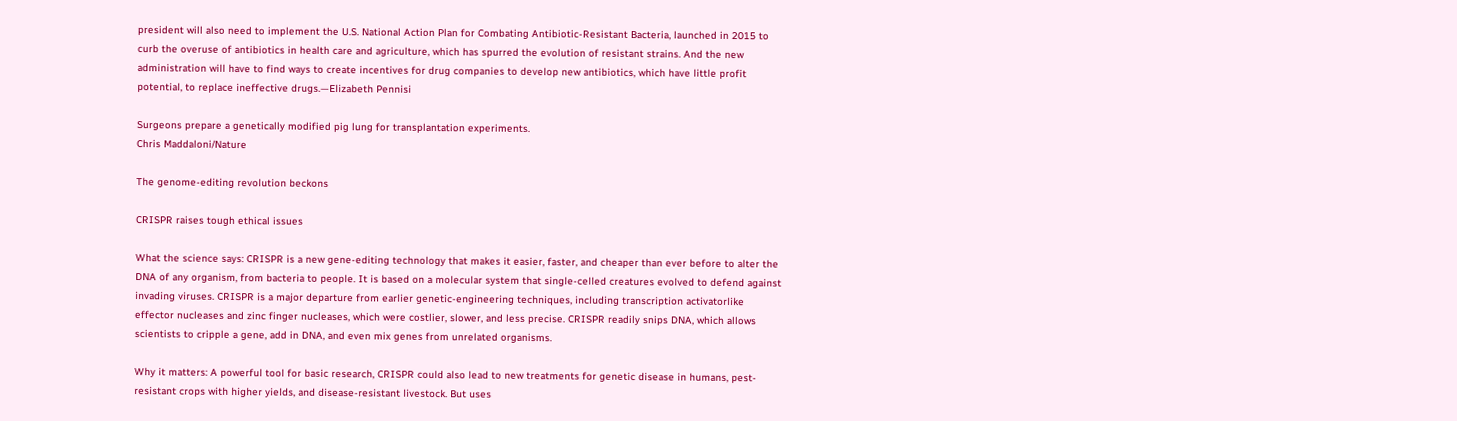president will also need to implement the U.S. National Action Plan for Combating Antibiotic-Resistant Bacteria, launched in 2015 to curb the overuse of antibiotics in health care and agriculture, which has spurred the evolution of resistant strains. And the new administration will have to find ways to create incentives for drug companies to develop new antibiotics, which have little profit potential, to replace ineffective drugs.—Elizabeth Pennisi

Surgeons prepare a genetically modified pig lung for transplantation experiments.
Chris Maddaloni/Nature

The genome-editing revolution beckons

CRISPR raises tough ethical issues

What the science says: CRISPR is a new gene-editing technology that makes it easier, faster, and cheaper than ever before to alter the DNA of any organism, from bacteria to people. It is based on a molecular system that single-celled creatures evolved to defend against invading viruses. CRISPR is a major departure from earlier genetic-engineering techniques, including transcription activatorlike effector nucleases and zinc finger nucleases, which were costlier, slower, and less precise. CRISPR readily snips DNA, which allows scientists to cripple a gene, add in DNA, and even mix genes from unrelated organisms.

Why it matters: A powerful tool for basic research, CRISPR could also lead to new treatments for genetic disease in humans, pest-resistant crops with higher yields, and disease-resistant livestock. But uses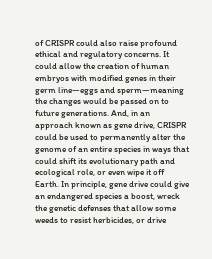of CRISPR could also raise profound ethical and regulatory concerns. It could allow the creation of human embryos with modified genes in their germ line—eggs and sperm—meaning the changes would be passed on to future generations. And, in an approach known as gene drive, CRISPR could be used to permanently alter the genome of an entire species in ways that could shift its evolutionary path and ecological role, or even wipe it off Earth. In principle, gene drive could give an endangered species a boost, wreck the genetic defenses that allow some weeds to resist herbicides, or drive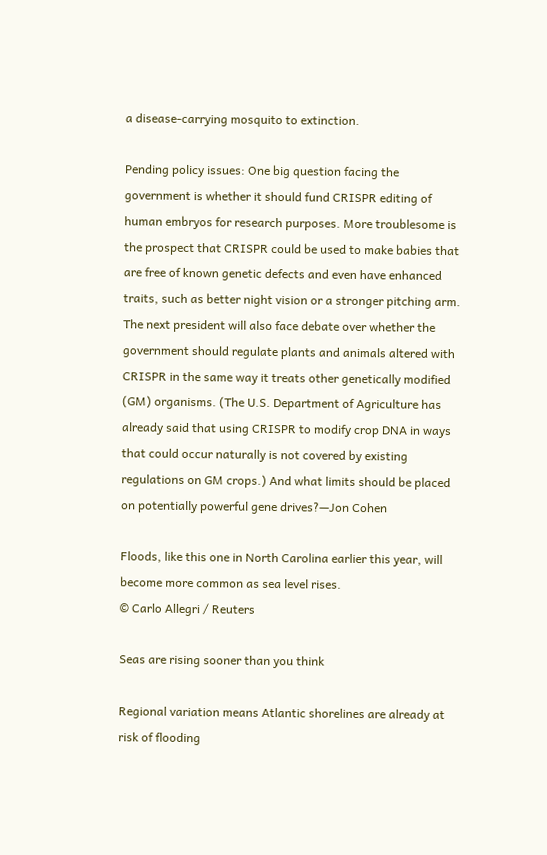a disease-carrying mosquito to extinction.

Pending policy issues: One big question facing the government is whether it should fund CRISPR editing of human embryos for research purposes. More troublesome is the prospect that CRISPR could be used to make babies that are free of known genetic defects and even have enhanced traits, such as better night vision or a stronger pitching arm. The next president will also face debate over whether the government should regulate plants and animals altered with CRISPR in the same way it treats other genetically modified (GM) organisms. (The U.S. Department of Agriculture has already said that using CRISPR to modify crop DNA in ways that could occur naturally is not covered by existing regulations on GM crops.) And what limits should be placed on potentially powerful gene drives?—Jon Cohen

Floods, like this one in North Carolina earlier this year, will become more common as sea level rises.
© Carlo Allegri / Reuters

Seas are rising sooner than you think

Regional variation means Atlantic shorelines are already at risk of flooding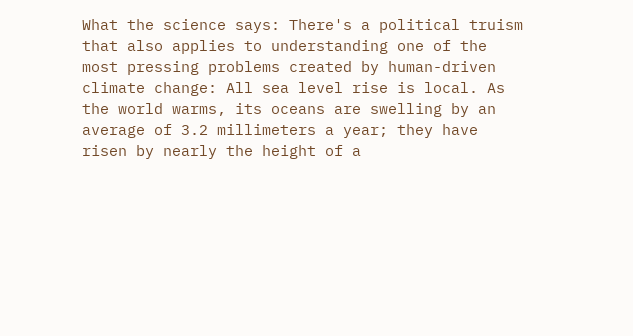What the science says: There's a political truism that also applies to understanding one of the most pressing problems created by human-driven climate change: All sea level rise is local. As the world warms, its oceans are swelling by an average of 3.2 millimeters a year; they have risen by nearly the height of a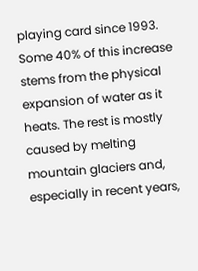playing card since 1993. Some 40% of this increase stems from the physical expansion of water as it heats. The rest is mostly caused by melting mountain glaciers and, especially in recent years,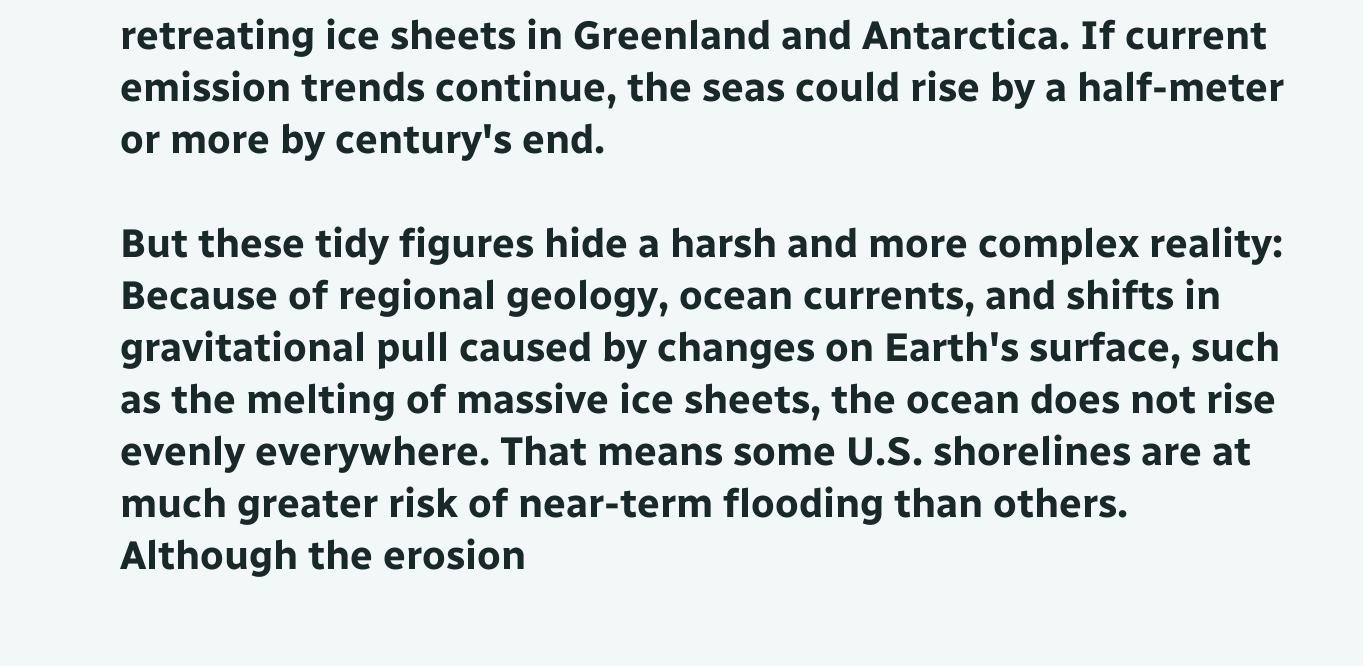retreating ice sheets in Greenland and Antarctica. If current emission trends continue, the seas could rise by a half-meter or more by century's end.

But these tidy figures hide a harsh and more complex reality: Because of regional geology, ocean currents, and shifts in gravitational pull caused by changes on Earth's surface, such as the melting of massive ice sheets, the ocean does not rise evenly everywhere. That means some U.S. shorelines are at much greater risk of near-term flooding than others. Although the erosion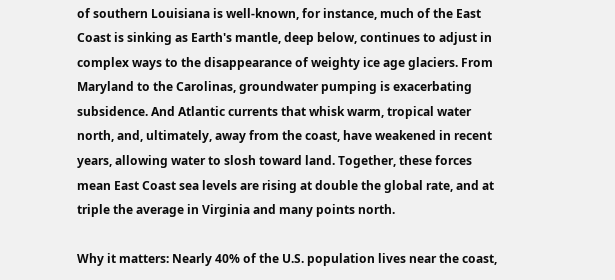of southern Louisiana is well-known, for instance, much of the East Coast is sinking as Earth's mantle, deep below, continues to adjust in complex ways to the disappearance of weighty ice age glaciers. From Maryland to the Carolinas, groundwater pumping is exacerbating subsidence. And Atlantic currents that whisk warm, tropical water north, and, ultimately, away from the coast, have weakened in recent years, allowing water to slosh toward land. Together, these forces mean East Coast sea levels are rising at double the global rate, and at triple the average in Virginia and many points north.

Why it matters: Nearly 40% of the U.S. population lives near the coast,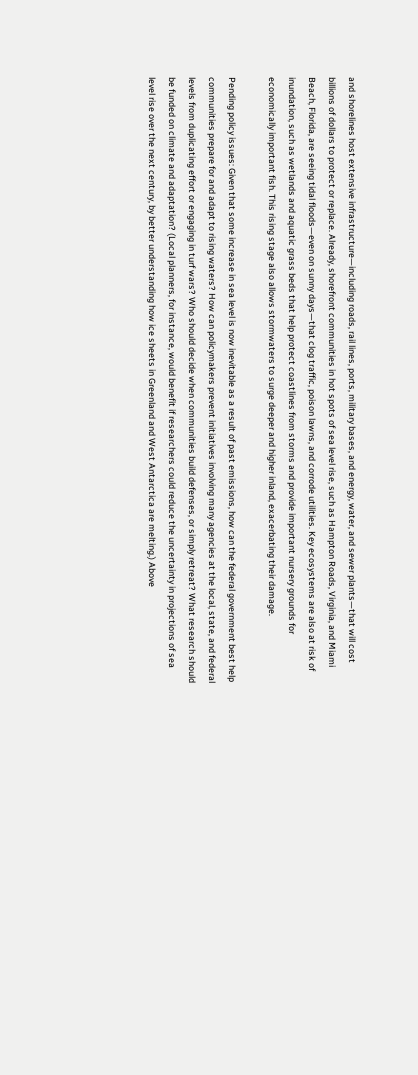and shorelines host extensive infrastructure—including roads, rail lines, ports, military bases, and energy, water, and sewer plants—that will cost billions of dollars to protect or replace. Already, shorefront communities in hot spots of sea level rise, such as Hampton Roads, Virginia, and Miami Beach, Florida, are seeing tidal floods—even on sunny days—that clog traffic, poison lawns, and corrode utilities. Key ecosystems are also at risk of inundation, such as wetlands and aquatic grass beds that help protect coastlines from storms and provide important nursery grounds for economically important fish. This rising stage also allows stormwaters to surge deeper and higher inland, exacerbating their damage.

Pending policy issues: Given that some increase in sea level is now inevitable as a result of past emissions, how can the federal government best help communities prepare for and adapt to rising waters? How can policymakers prevent initiatives involving many agencies at the local, state, and federal levels from duplicating effort or engaging in turf wars? Who should decide when communities build defenses, or simply retreat? What research should be funded on climate and adaptation? (Local planners, for instance, would benefit if researchers could reduce the uncertainty in projections of sea level rise over the next century, by better understanding how ice sheets in Greenland and West Antarctica are melting.) Above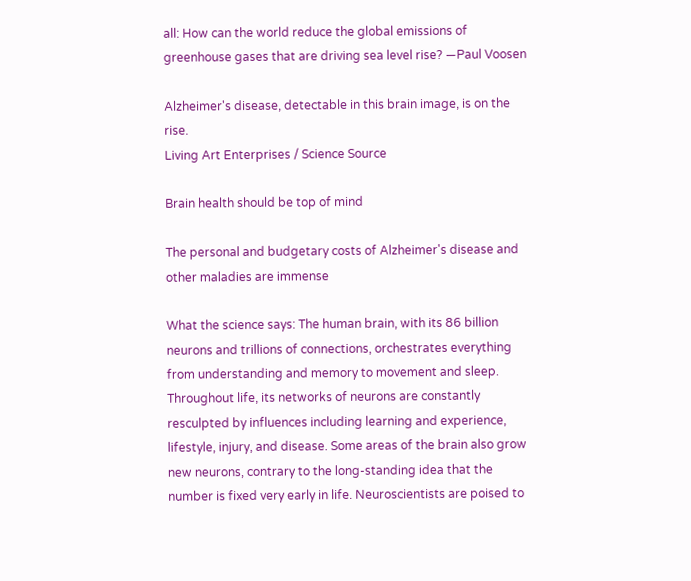all: How can the world reduce the global emissions of greenhouse gases that are driving sea level rise? —Paul Voosen

Alzheimer's disease, detectable in this brain image, is on the rise.
Living Art Enterprises / Science Source

Brain health should be top of mind

The personal and budgetary costs of Alzheimer's disease and other maladies are immense

What the science says: The human brain, with its 86 billion neurons and trillions of connections, orchestrates everything from understanding and memory to movement and sleep. Throughout life, its networks of neurons are constantly resculpted by influences including learning and experience, lifestyle, injury, and disease. Some areas of the brain also grow new neurons, contrary to the long-standing idea that the number is fixed very early in life. Neuroscientists are poised to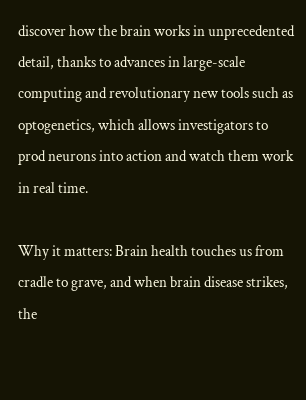discover how the brain works in unprecedented detail, thanks to advances in large-scale computing and revolutionary new tools such as optogenetics, which allows investigators to prod neurons into action and watch them work in real time.

Why it matters: Brain health touches us from cradle to grave, and when brain disease strikes, the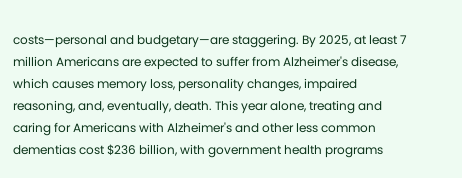costs—personal and budgetary—are staggering. By 2025, at least 7 million Americans are expected to suffer from Alzheimer's disease, which causes memory loss, personality changes, impaired reasoning, and, eventually, death. This year alone, treating and caring for Americans with Alzheimer's and other less common dementias cost $236 billion, with government health programs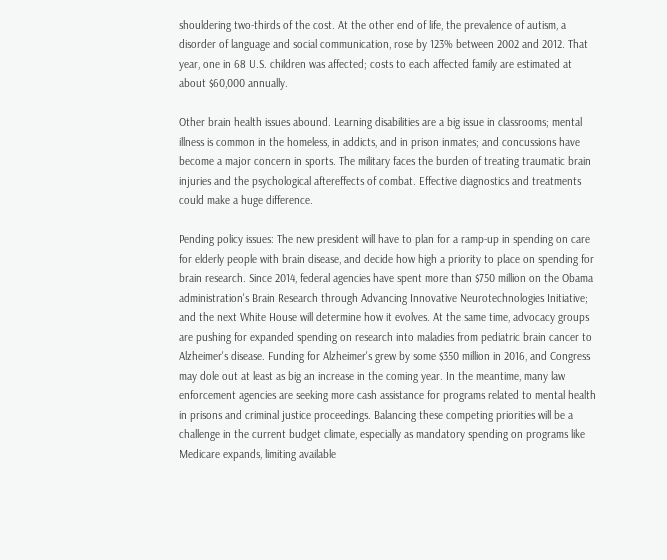shouldering two-thirds of the cost. At the other end of life, the prevalence of autism, a disorder of language and social communication, rose by 123% between 2002 and 2012. That year, one in 68 U.S. children was affected; costs to each affected family are estimated at about $60,000 annually.

Other brain health issues abound. Learning disabilities are a big issue in classrooms; mental illness is common in the homeless, in addicts, and in prison inmates; and concussions have become a major concern in sports. The military faces the burden of treating traumatic brain injuries and the psychological aftereffects of combat. Effective diagnostics and treatments could make a huge difference.

Pending policy issues: The new president will have to plan for a ramp-up in spending on care for elderly people with brain disease, and decide how high a priority to place on spending for brain research. Since 2014, federal agencies have spent more than $750 million on the Obama administration's Brain Research through Advancing Innovative Neurotechnologies Initiative; and the next White House will determine how it evolves. At the same time, advocacy groups are pushing for expanded spending on research into maladies from pediatric brain cancer to Alzheimer's disease. Funding for Alzheimer's grew by some $350 million in 2016, and Congress may dole out at least as big an increase in the coming year. In the meantime, many law enforcement agencies are seeking more cash assistance for programs related to mental health in prisons and criminal justice proceedings. Balancing these competing priorities will be a challenge in the current budget climate, especially as mandatory spending on programs like Medicare expands, limiting available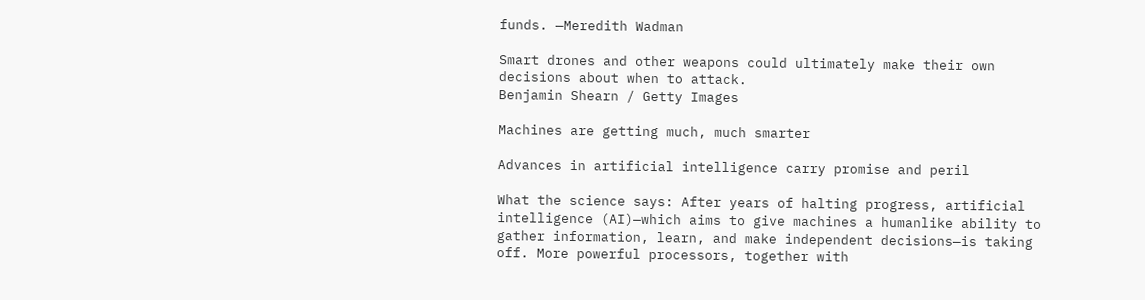funds. —Meredith Wadman

Smart drones and other weapons could ultimately make their own decisions about when to attack.
Benjamin Shearn / Getty Images

Machines are getting much, much smarter

Advances in artificial intelligence carry promise and peril

What the science says: After years of halting progress, artificial intelligence (AI)—which aims to give machines a humanlike ability to gather information, learn, and make independent decisions—is taking off. More powerful processors, together with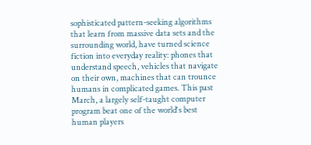sophisticated pattern-seeking algorithms that learn from massive data sets and the surrounding world, have turned science fiction into everyday reality: phones that understand speech, vehicles that navigate on their own, machines that can trounce humans in complicated games. This past March, a largely self-taught computer program beat one of the world's best human players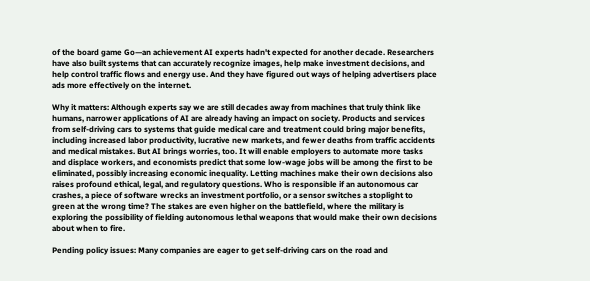of the board game Go—an achievement AI experts hadn't expected for another decade. Researchers have also built systems that can accurately recognize images, help make investment decisions, and help control traffic flows and energy use. And they have figured out ways of helping advertisers place ads more effectively on the internet.

Why it matters: Although experts say we are still decades away from machines that truly think like humans, narrower applications of AI are already having an impact on society. Products and services from self-driving cars to systems that guide medical care and treatment could bring major benefits, including increased labor productivity, lucrative new markets, and fewer deaths from traffic accidents and medical mistakes. But AI brings worries, too. It will enable employers to automate more tasks and displace workers, and economists predict that some low-wage jobs will be among the first to be eliminated, possibly increasing economic inequality. Letting machines make their own decisions also raises profound ethical, legal, and regulatory questions. Who is responsible if an autonomous car crashes, a piece of software wrecks an investment portfolio, or a sensor switches a stoplight to green at the wrong time? The stakes are even higher on the battlefield, where the military is exploring the possibility of fielding autonomous lethal weapons that would make their own decisions about when to fire.

Pending policy issues: Many companies are eager to get self-driving cars on the road and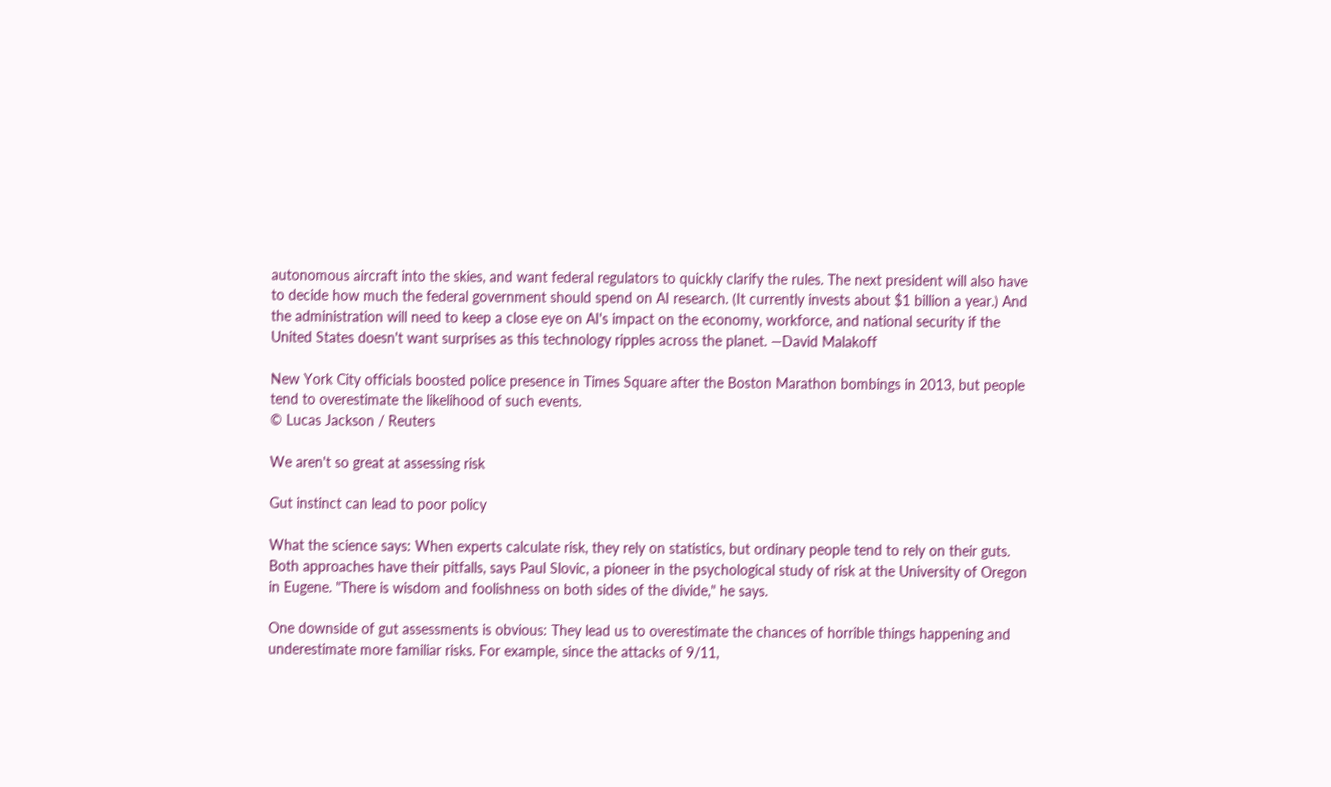autonomous aircraft into the skies, and want federal regulators to quickly clarify the rules. The next president will also have to decide how much the federal government should spend on AI research. (It currently invests about $1 billion a year.) And the administration will need to keep a close eye on AI's impact on the economy, workforce, and national security if the United States doesn't want surprises as this technology ripples across the planet. —David Malakoff

New York City officials boosted police presence in Times Square after the Boston Marathon bombings in 2013, but people tend to overestimate the likelihood of such events.
© Lucas Jackson / Reuters

We aren't so great at assessing risk

Gut instinct can lead to poor policy

What the science says: When experts calculate risk, they rely on statistics, but ordinary people tend to rely on their guts. Both approaches have their pitfalls, says Paul Slovic, a pioneer in the psychological study of risk at the University of Oregon in Eugene. "There is wisdom and foolishness on both sides of the divide," he says.

One downside of gut assessments is obvious: They lead us to overestimate the chances of horrible things happening and underestimate more familiar risks. For example, since the attacks of 9/11,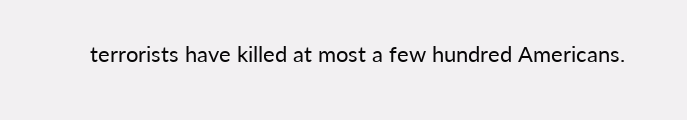terrorists have killed at most a few hundred Americans.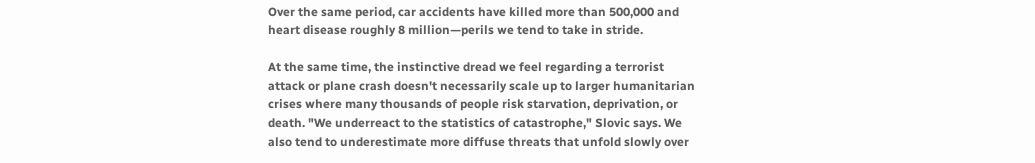Over the same period, car accidents have killed more than 500,000 and heart disease roughly 8 million—perils we tend to take in stride.

At the same time, the instinctive dread we feel regarding a terrorist attack or plane crash doesn't necessarily scale up to larger humanitarian crises where many thousands of people risk starvation, deprivation, or death. "We underreact to the statistics of catastrophe," Slovic says. We also tend to underestimate more diffuse threats that unfold slowly over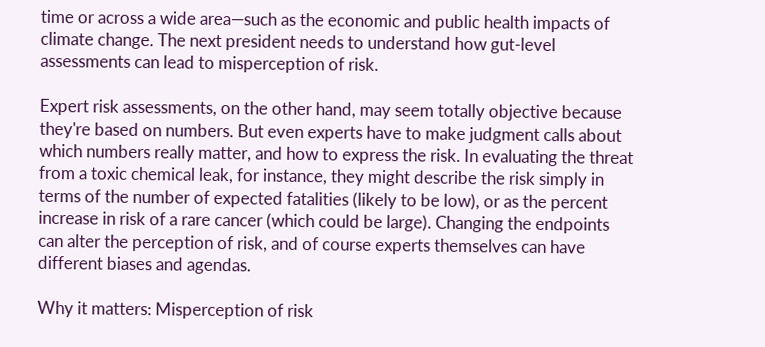time or across a wide area—such as the economic and public health impacts of climate change. The next president needs to understand how gut-level assessments can lead to misperception of risk.

Expert risk assessments, on the other hand, may seem totally objective because they're based on numbers. But even experts have to make judgment calls about which numbers really matter, and how to express the risk. In evaluating the threat from a toxic chemical leak, for instance, they might describe the risk simply in terms of the number of expected fatalities (likely to be low), or as the percent increase in risk of a rare cancer (which could be large). Changing the endpoints can alter the perception of risk, and of course experts themselves can have different biases and agendas.

Why it matters: Misperception of risk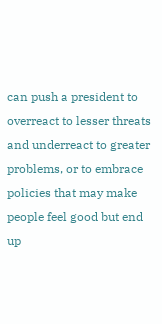can push a president to overreact to lesser threats and underreact to greater problems, or to embrace policies that may make people feel good but end up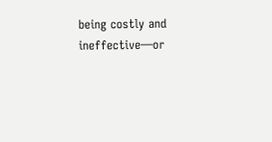being costly and ineffective—or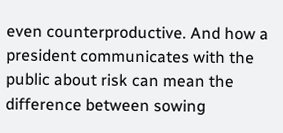even counterproductive. And how a president communicates with the public about risk can mean the difference between sowing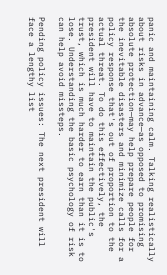panic and maintaining calm. Talking realistically about risks in advance—as opposed to promising absolute protection—may help prepare people for the inevitable disasters and minimize calls for a policy response that's out of proportion to the actual threat. To do this effectively, the president will have to maintain the public's trust, which is much harder to earn than it is to lose. Understanding the basic psychology of risk can help avoid missteps.

Pending policy issues: The next president will face a lengthy list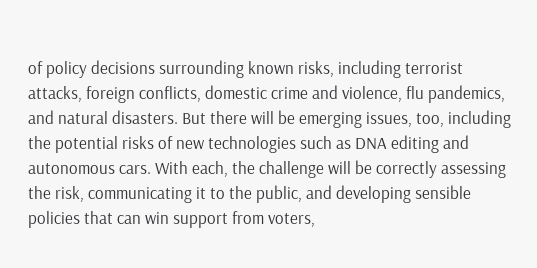of policy decisions surrounding known risks, including terrorist attacks, foreign conflicts, domestic crime and violence, flu pandemics, and natural disasters. But there will be emerging issues, too, including the potential risks of new technologies such as DNA editing and autonomous cars. With each, the challenge will be correctly assessing the risk, communicating it to the public, and developing sensible policies that can win support from voters,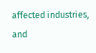affected industries, and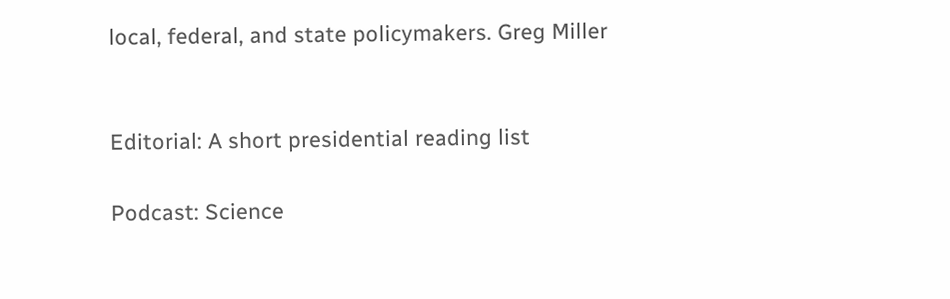local, federal, and state policymakers. Greg Miller


Editorial: A short presidential reading list

Podcast: Science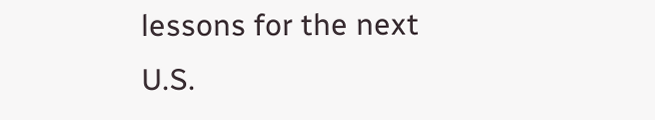lessons for the next U.S.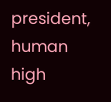president, human high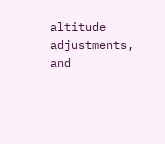altitude adjustments, and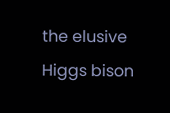the elusive Higgs bison